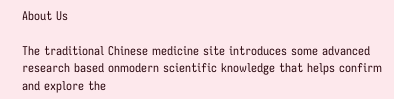About Us

The traditional Chinese medicine site introduces some advanced research based onmodern scientific knowledge that helps confirm and explore the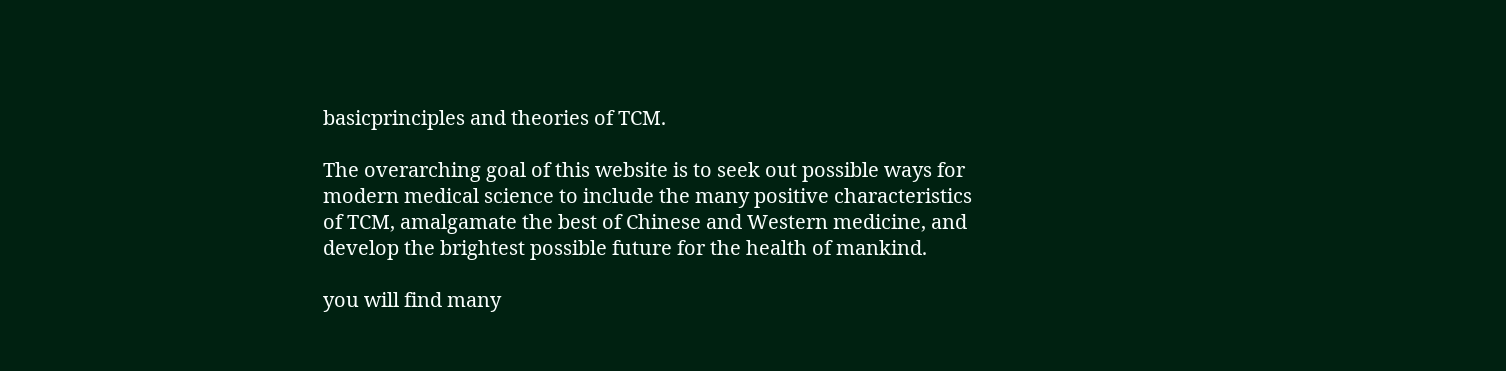basicprinciples and theories of TCM.

The overarching goal of this website is to seek out possible ways for modern medical science to include the many positive characteristics of TCM, amalgamate the best of Chinese and Western medicine, and develop the brightest possible future for the health of mankind.

you will find many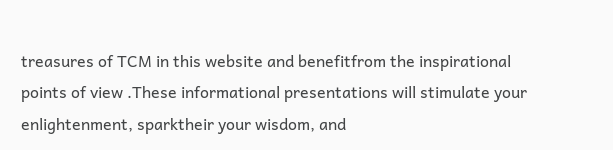treasures of TCM in this website and benefitfrom the inspirational points of view .These informational presentations will stimulate your enlightenment, sparktheir your wisdom, and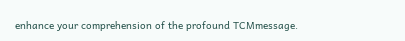enhance your comprehension of the profound TCMmessage.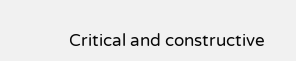Critical and constructive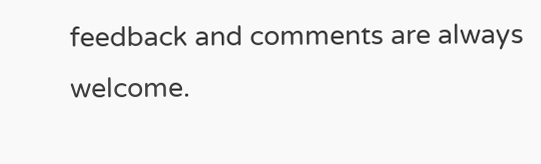feedback and comments are always welcome.